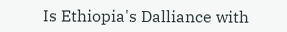Is Ethiopia's Dalliance with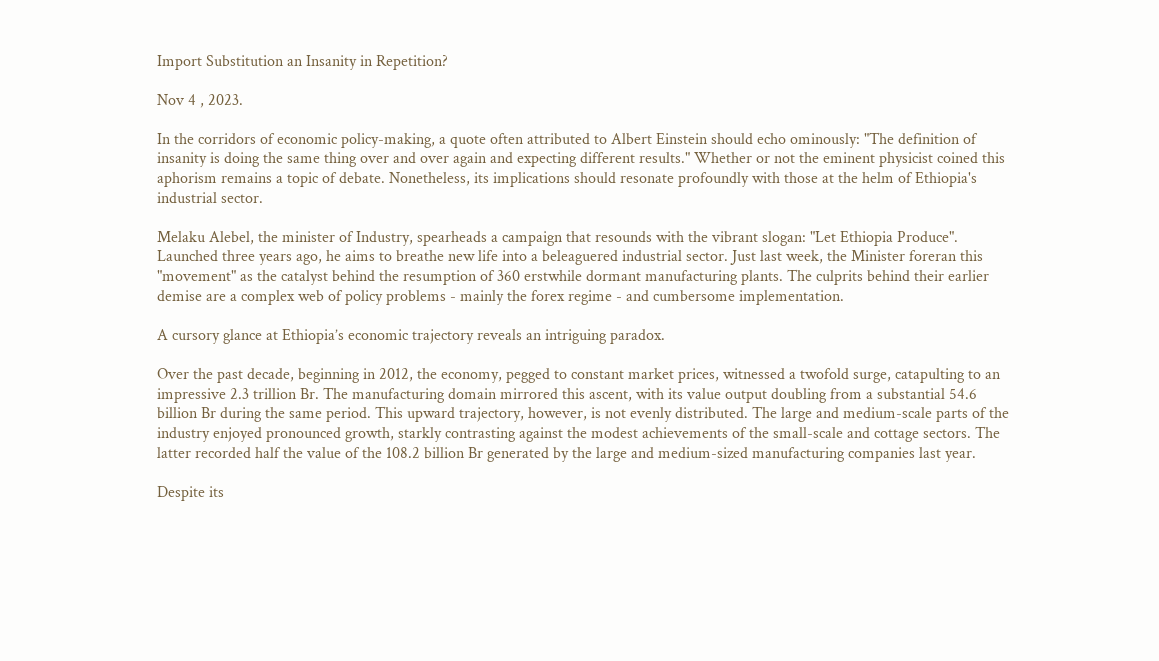Import Substitution an Insanity in Repetition?

Nov 4 , 2023.

In the corridors of economic policy-making, a quote often attributed to Albert Einstein should echo ominously: "The definition of insanity is doing the same thing over and over again and expecting different results." Whether or not the eminent physicist coined this aphorism remains a topic of debate. Nonetheless, its implications should resonate profoundly with those at the helm of Ethiopia's industrial sector.

Melaku Alebel, the minister of Industry, spearheads a campaign that resounds with the vibrant slogan: "Let Ethiopia Produce". Launched three years ago, he aims to breathe new life into a beleaguered industrial sector. Just last week, the Minister foreran this "movement" as the catalyst behind the resumption of 360 erstwhile dormant manufacturing plants. The culprits behind their earlier demise are a complex web of policy problems - mainly the forex regime - and cumbersome implementation.

A cursory glance at Ethiopia’s economic trajectory reveals an intriguing paradox.

Over the past decade, beginning in 2012, the economy, pegged to constant market prices, witnessed a twofold surge, catapulting to an impressive 2.3 trillion Br. The manufacturing domain mirrored this ascent, with its value output doubling from a substantial 54.6 billion Br during the same period. This upward trajectory, however, is not evenly distributed. The large and medium-scale parts of the industry enjoyed pronounced growth, starkly contrasting against the modest achievements of the small-scale and cottage sectors. The latter recorded half the value of the 108.2 billion Br generated by the large and medium-sized manufacturing companies last year.

Despite its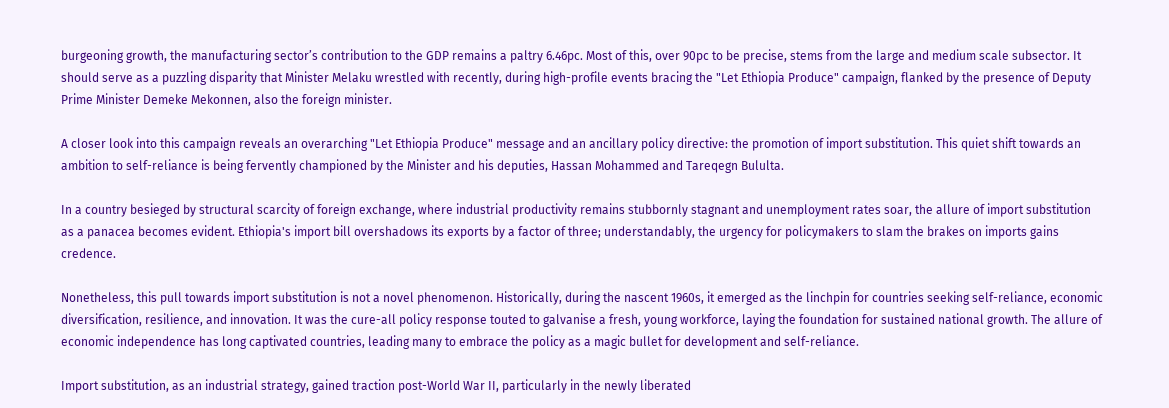burgeoning growth, the manufacturing sector’s contribution to the GDP remains a paltry 6.46pc. Most of this, over 90pc to be precise, stems from the large and medium scale subsector. It should serve as a puzzling disparity that Minister Melaku wrestled with recently, during high-profile events bracing the "Let Ethiopia Produce" campaign, flanked by the presence of Deputy Prime Minister Demeke Mekonnen, also the foreign minister.

A closer look into this campaign reveals an overarching "Let Ethiopia Produce" message and an ancillary policy directive: the promotion of import substitution. This quiet shift towards an ambition to self-reliance is being fervently championed by the Minister and his deputies, Hassan Mohammed and Tareqegn Bululta.

In a country besieged by structural scarcity of foreign exchange, where industrial productivity remains stubbornly stagnant and unemployment rates soar, the allure of import substitution as a panacea becomes evident. Ethiopia's import bill overshadows its exports by a factor of three; understandably, the urgency for policymakers to slam the brakes on imports gains credence.

Nonetheless, this pull towards import substitution is not a novel phenomenon. Historically, during the nascent 1960s, it emerged as the linchpin for countries seeking self-reliance, economic diversification, resilience, and innovation. It was the cure-all policy response touted to galvanise a fresh, young workforce, laying the foundation for sustained national growth. The allure of economic independence has long captivated countries, leading many to embrace the policy as a magic bullet for development and self-reliance.

Import substitution, as an industrial strategy, gained traction post-World War II, particularly in the newly liberated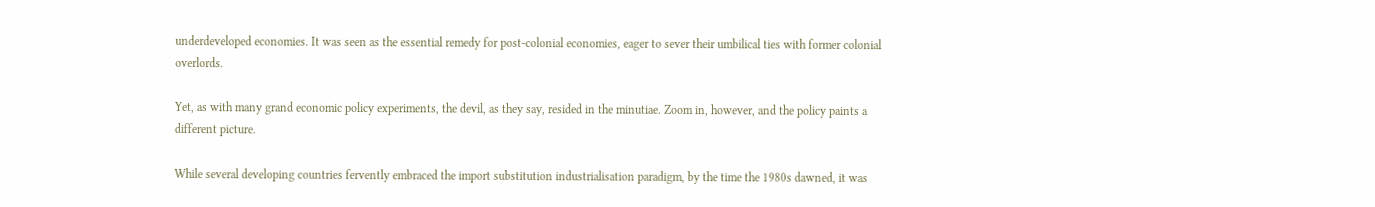underdeveloped economies. It was seen as the essential remedy for post-colonial economies, eager to sever their umbilical ties with former colonial overlords.

Yet, as with many grand economic policy experiments, the devil, as they say, resided in the minutiae. Zoom in, however, and the policy paints a different picture.

While several developing countries fervently embraced the import substitution industrialisation paradigm, by the time the 1980s dawned, it was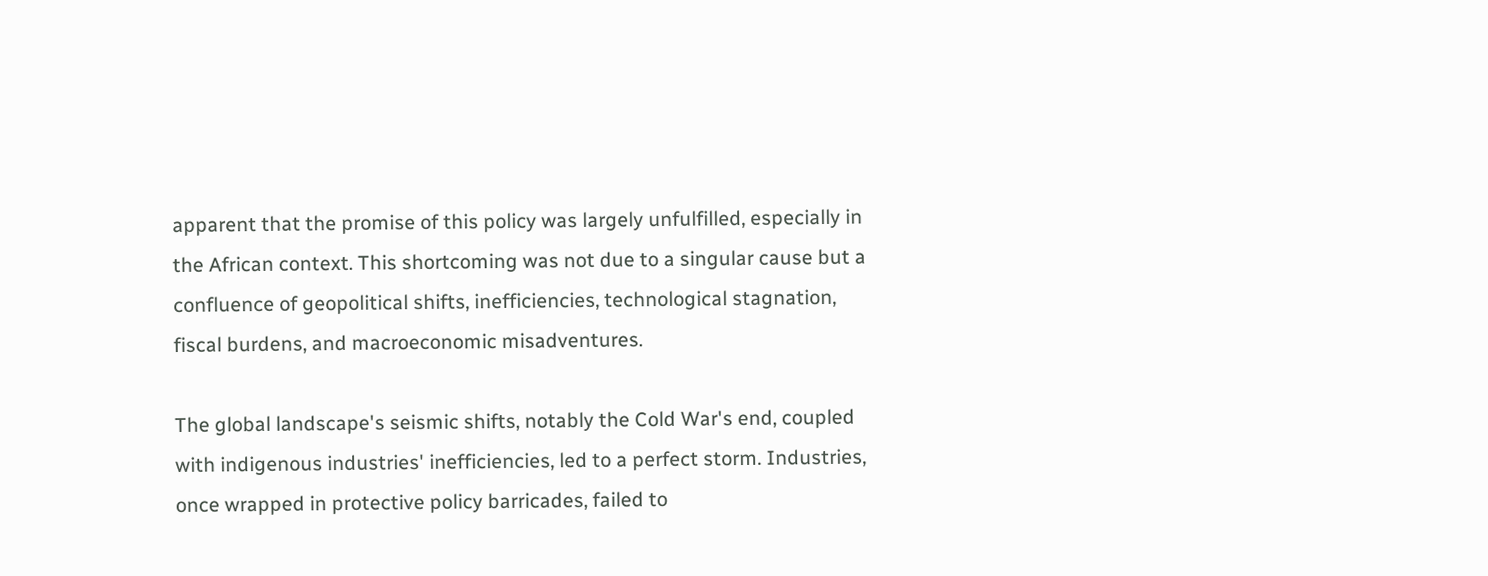apparent that the promise of this policy was largely unfulfilled, especially in the African context. This shortcoming was not due to a singular cause but a confluence of geopolitical shifts, inefficiencies, technological stagnation, fiscal burdens, and macroeconomic misadventures.

The global landscape's seismic shifts, notably the Cold War's end, coupled with indigenous industries' inefficiencies, led to a perfect storm. Industries, once wrapped in protective policy barricades, failed to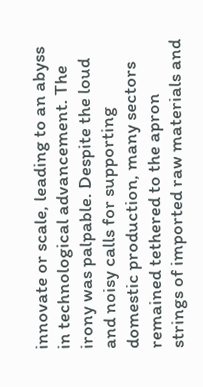innovate or scale, leading to an abyss in technological advancement. The irony was palpable. Despite the loud and noisy calls for supporting domestic production, many sectors remained tethered to the apron strings of imported raw materials and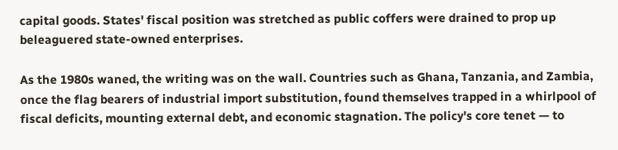capital goods. States' fiscal position was stretched as public coffers were drained to prop up beleaguered state-owned enterprises.

As the 1980s waned, the writing was on the wall. Countries such as Ghana, Tanzania, and Zambia, once the flag bearers of industrial import substitution, found themselves trapped in a whirlpool of fiscal deficits, mounting external debt, and economic stagnation. The policy's core tenet — to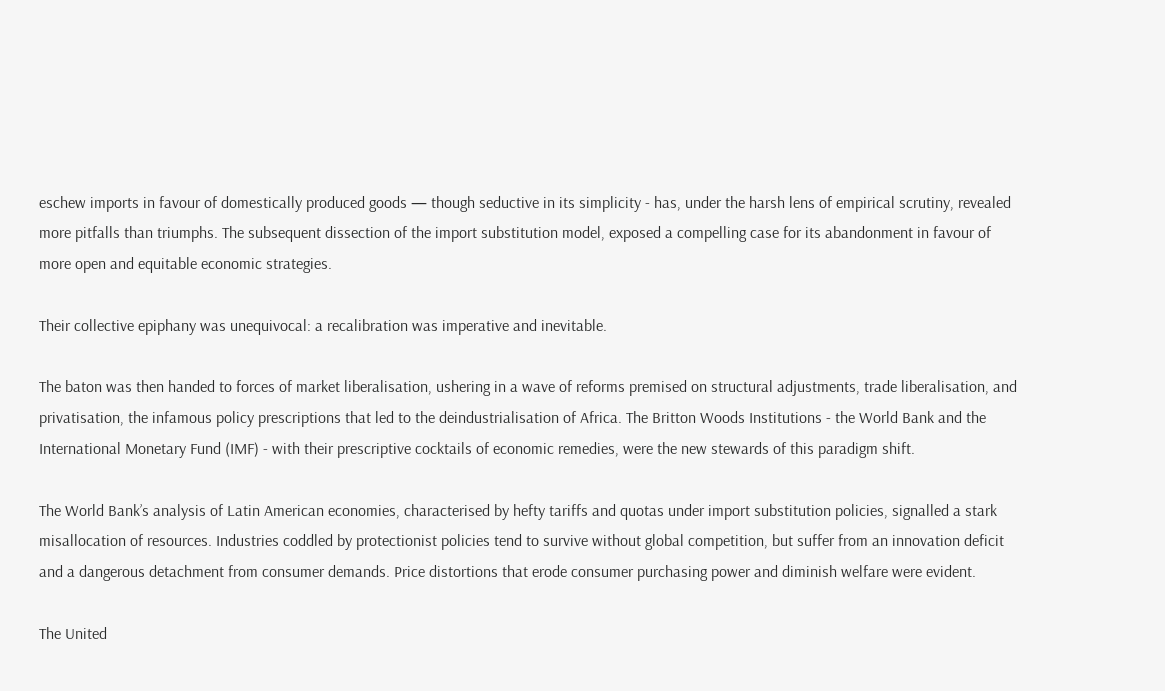eschew imports in favour of domestically produced goods — though seductive in its simplicity - has, under the harsh lens of empirical scrutiny, revealed more pitfalls than triumphs. The subsequent dissection of the import substitution model, exposed a compelling case for its abandonment in favour of more open and equitable economic strategies.

Their collective epiphany was unequivocal: a recalibration was imperative and inevitable.

The baton was then handed to forces of market liberalisation, ushering in a wave of reforms premised on structural adjustments, trade liberalisation, and privatisation, the infamous policy prescriptions that led to the deindustrialisation of Africa. The Britton Woods Institutions - the World Bank and the International Monetary Fund (IMF) - with their prescriptive cocktails of economic remedies, were the new stewards of this paradigm shift.

The World Bank’s analysis of Latin American economies, characterised by hefty tariffs and quotas under import substitution policies, signalled a stark misallocation of resources. Industries coddled by protectionist policies tend to survive without global competition, but suffer from an innovation deficit and a dangerous detachment from consumer demands. Price distortions that erode consumer purchasing power and diminish welfare were evident.

The United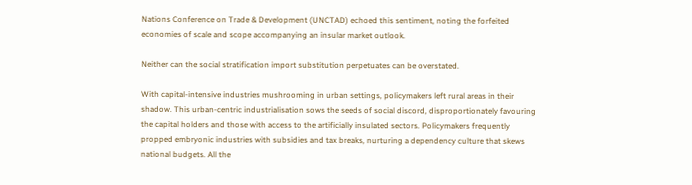Nations Conference on Trade & Development (UNCTAD) echoed this sentiment, noting the forfeited economies of scale and scope accompanying an insular market outlook.

Neither can the social stratification import substitution perpetuates can be overstated.

With capital-intensive industries mushrooming in urban settings, policymakers left rural areas in their shadow. This urban-centric industrialisation sows the seeds of social discord, disproportionately favouring the capital holders and those with access to the artificially insulated sectors. Policymakers frequently propped embryonic industries with subsidies and tax breaks, nurturing a dependency culture that skews national budgets. All the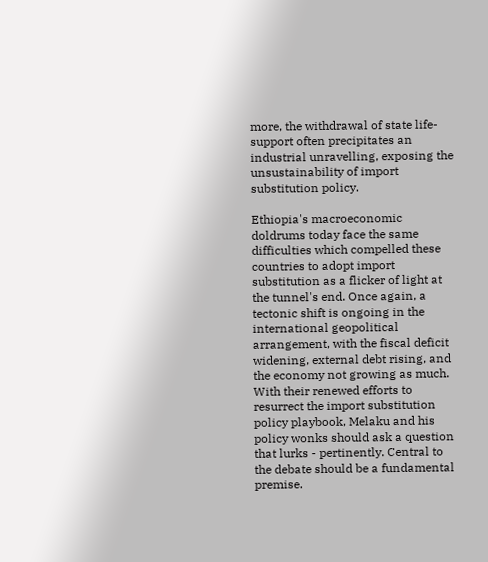more, the withdrawal of state life-support often precipitates an industrial unravelling, exposing the unsustainability of import substitution policy.

Ethiopia's macroeconomic doldrums today face the same difficulties which compelled these countries to adopt import substitution as a flicker of light at the tunnel's end. Once again, a tectonic shift is ongoing in the international geopolitical arrangement, with the fiscal deficit widening, external debt rising, and the economy not growing as much. With their renewed efforts to resurrect the import substitution policy playbook, Melaku and his policy wonks should ask a question that lurks - pertinently. Central to the debate should be a fundamental premise.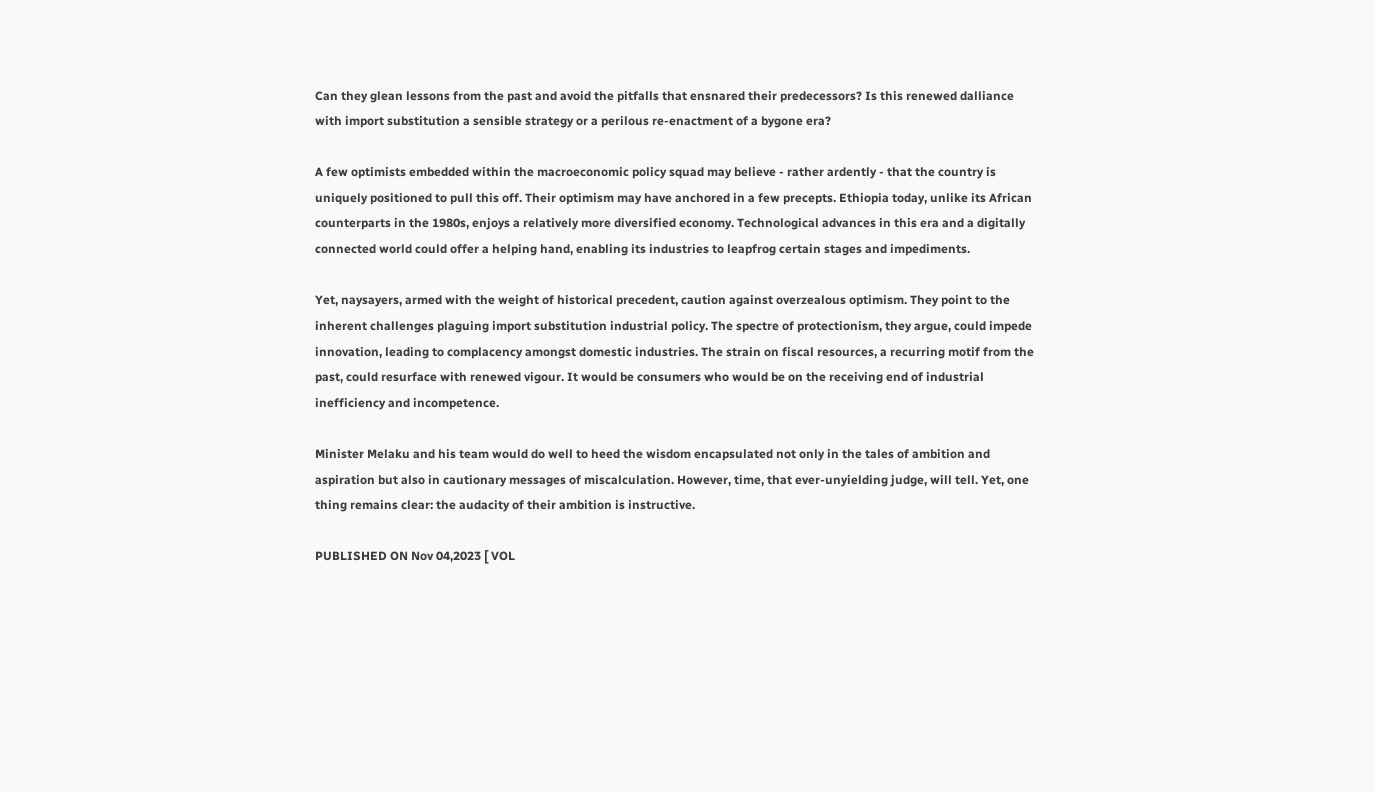Can they glean lessons from the past and avoid the pitfalls that ensnared their predecessors? Is this renewed dalliance with import substitution a sensible strategy or a perilous re-enactment of a bygone era?

A few optimists embedded within the macroeconomic policy squad may believe - rather ardently - that the country is uniquely positioned to pull this off. Their optimism may have anchored in a few precepts. Ethiopia today, unlike its African counterparts in the 1980s, enjoys a relatively more diversified economy. Technological advances in this era and a digitally connected world could offer a helping hand, enabling its industries to leapfrog certain stages and impediments.

Yet, naysayers, armed with the weight of historical precedent, caution against overzealous optimism. They point to the inherent challenges plaguing import substitution industrial policy. The spectre of protectionism, they argue, could impede innovation, leading to complacency amongst domestic industries. The strain on fiscal resources, a recurring motif from the past, could resurface with renewed vigour. It would be consumers who would be on the receiving end of industrial inefficiency and incompetence.

Minister Melaku and his team would do well to heed the wisdom encapsulated not only in the tales of ambition and aspiration but also in cautionary messages of miscalculation. However, time, that ever-unyielding judge, will tell. Yet, one thing remains clear: the audacity of their ambition is instructive.

PUBLISHED ON Nov 04,2023 [ VOL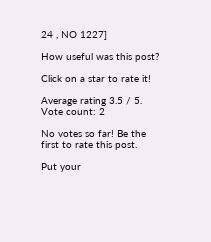24 , NO 1227]

How useful was this post?

Click on a star to rate it!

Average rating 3.5 / 5. Vote count: 2

No votes so far! Be the first to rate this post.

Put your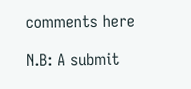comments here

N.B: A submit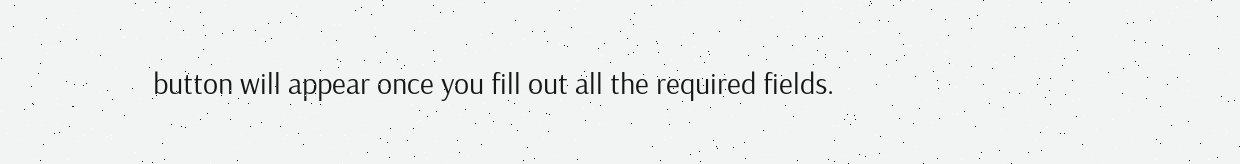button will appear once you fill out all the required fields.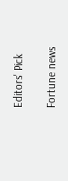Editors' Pick

Fortune news